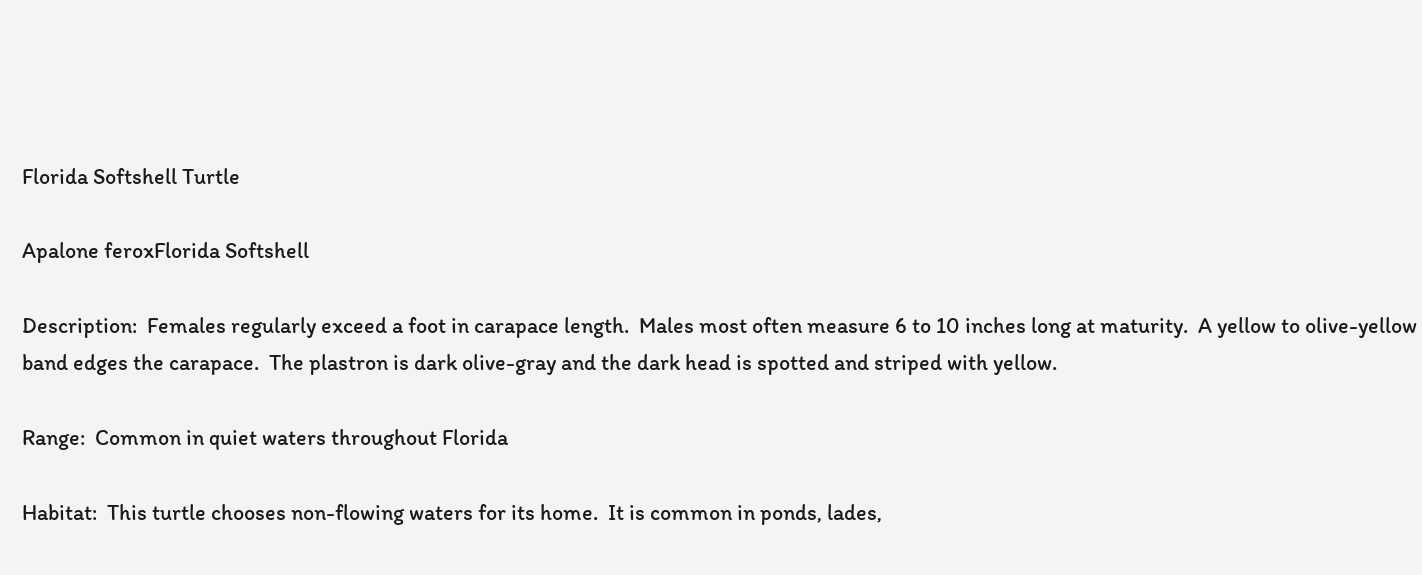Florida Softshell Turtle

Apalone feroxFlorida Softshell

Description:  Females regularly exceed a foot in carapace length.  Males most often measure 6 to 10 inches long at maturity.  A yellow to olive-yellow band edges the carapace.  The plastron is dark olive-gray and the dark head is spotted and striped with yellow.

Range:  Common in quiet waters throughout Florida

Habitat:  This turtle chooses non-flowing waters for its home.  It is common in ponds, lades,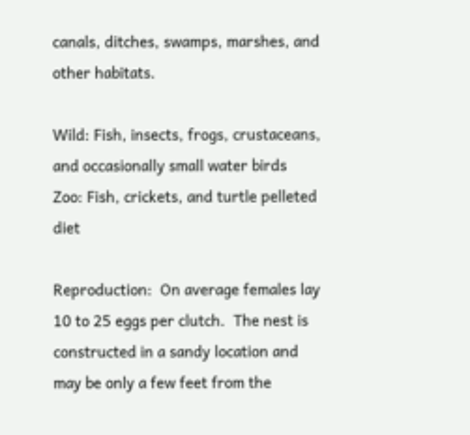canals, ditches, swamps, marshes, and other habitats.

Wild: Fish, insects, frogs, crustaceans, and occasionally small water birds
Zoo: Fish, crickets, and turtle pelleted diet

Reproduction:  On average females lay 10 to 25 eggs per clutch.  The nest is constructed in a sandy location and may be only a few feet from the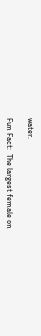water.

Fun Fact:  The largest female on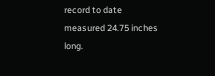record to date measured 24.75 inches long.